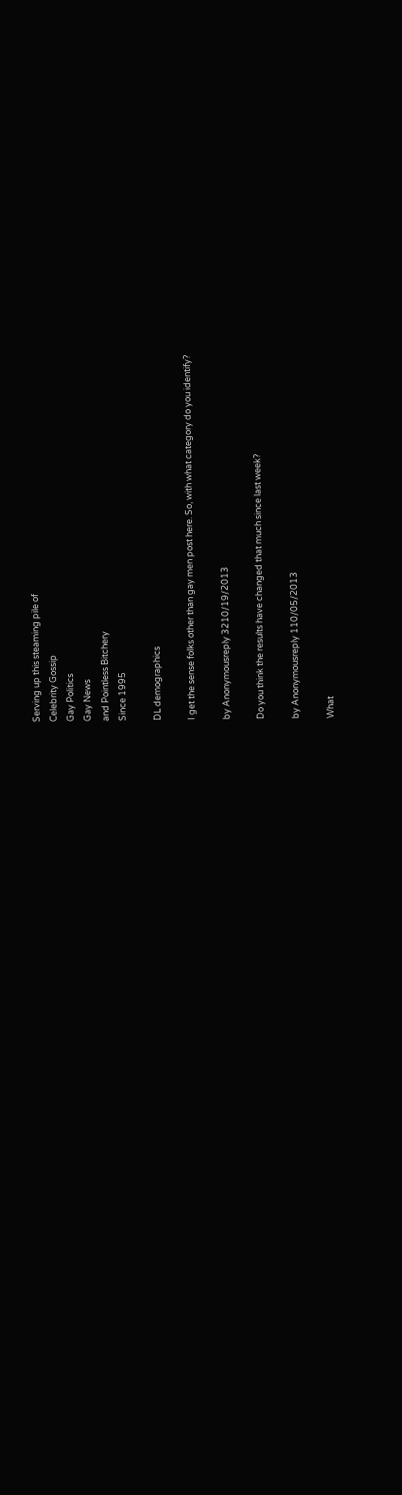Serving up this steaming pile of
Celebrity Gossip
Gay Politics
Gay News
and Pointless Bitchery
Since 1995

DL demographics

I get the sense folks other than gay men post here. So, with what category do you identify?

by Anonymousreply 3210/19/2013

Do you think the results have changed that much since last week?

by Anonymousreply 110/05/2013

What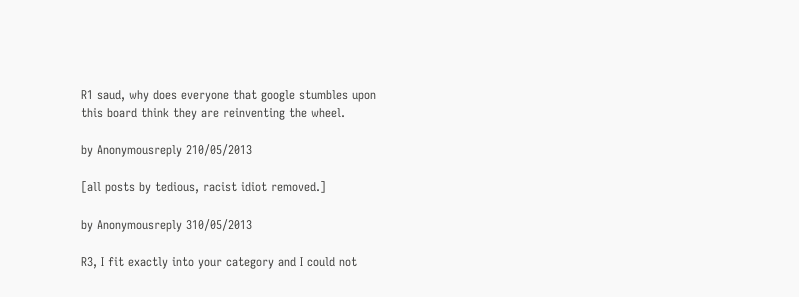R1 saud, why does everyone that google stumbles upon this board think they are reinventing the wheel.

by Anonymousreply 210/05/2013

[all posts by tedious, racist idiot removed.]

by Anonymousreply 310/05/2013

R3, I fit exactly into your category and I could not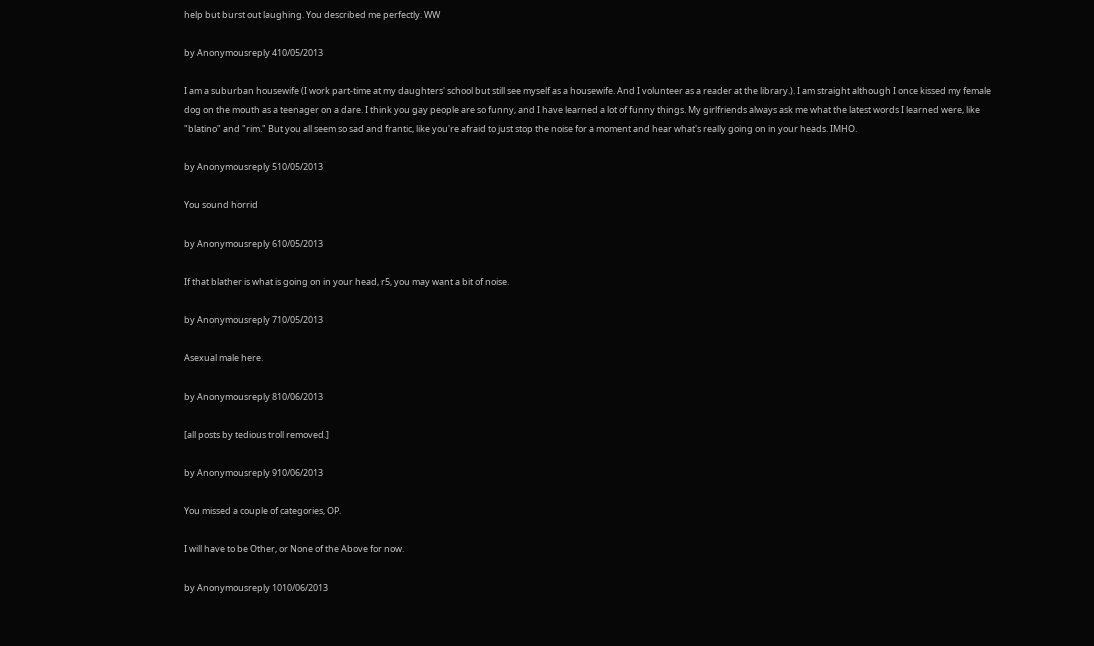help but burst out laughing. You described me perfectly. WW

by Anonymousreply 410/05/2013

I am a suburban housewife (I work part-time at my daughters' school but still see myself as a housewife. And I volunteer as a reader at the library.). I am straight although I once kissed my female dog on the mouth as a teenager on a dare. I think you gay people are so funny, and I have learned a lot of funny things. My girlfriends always ask me what the latest words I learned were, like "blatino" and "rim." But you all seem so sad and frantic, like you're afraid to just stop the noise for a moment and hear what's really going on in your heads. IMHO.

by Anonymousreply 510/05/2013

You sound horrid

by Anonymousreply 610/05/2013

If that blather is what is going on in your head, r5, you may want a bit of noise.

by Anonymousreply 710/05/2013

Asexual male here.

by Anonymousreply 810/06/2013

[all posts by tedious troll removed.]

by Anonymousreply 910/06/2013

You missed a couple of categories, OP.

I will have to be Other, or None of the Above for now.

by Anonymousreply 1010/06/2013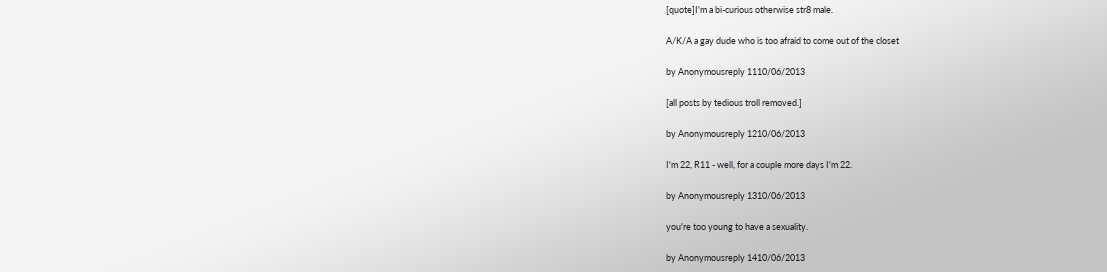[quote]I'm a bi-curious otherwise str8 male.

A/K/A a gay dude who is too afraid to come out of the closet

by Anonymousreply 1110/06/2013

[all posts by tedious troll removed.]

by Anonymousreply 1210/06/2013

I'm 22, R11 - well, for a couple more days I'm 22.

by Anonymousreply 1310/06/2013

you're too young to have a sexuality.

by Anonymousreply 1410/06/2013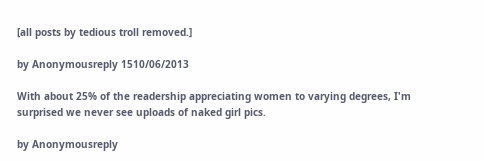[all posts by tedious troll removed.]

by Anonymousreply 1510/06/2013

With about 25% of the readership appreciating women to varying degrees, I'm surprised we never see uploads of naked girl pics.

by Anonymousreply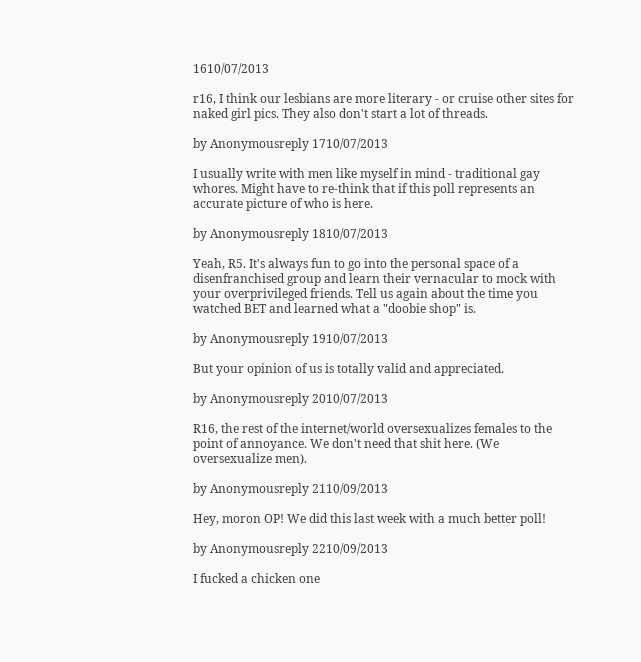1610/07/2013

r16, I think our lesbians are more literary - or cruise other sites for naked girl pics. They also don't start a lot of threads.

by Anonymousreply 1710/07/2013

I usually write with men like myself in mind - traditional gay whores. Might have to re-think that if this poll represents an accurate picture of who is here.

by Anonymousreply 1810/07/2013

Yeah, R5. It's always fun to go into the personal space of a disenfranchised group and learn their vernacular to mock with your overprivileged friends. Tell us again about the time you watched BET and learned what a "doobie shop" is.

by Anonymousreply 1910/07/2013

But your opinion of us is totally valid and appreciated.

by Anonymousreply 2010/07/2013

R16, the rest of the internet/world oversexualizes females to the point of annoyance. We don't need that shit here. (We oversexualize men).

by Anonymousreply 2110/09/2013

Hey, moron OP! We did this last week with a much better poll!

by Anonymousreply 2210/09/2013

I fucked a chicken one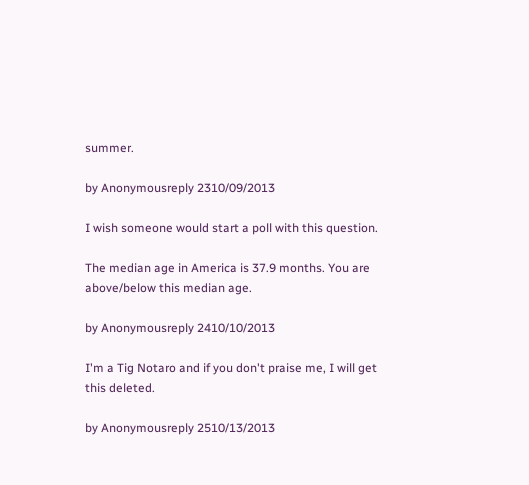summer.

by Anonymousreply 2310/09/2013

I wish someone would start a poll with this question.

The median age in America is 37.9 months. You are above/below this median age.

by Anonymousreply 2410/10/2013

I'm a Tig Notaro and if you don't praise me, I will get this deleted.

by Anonymousreply 2510/13/2013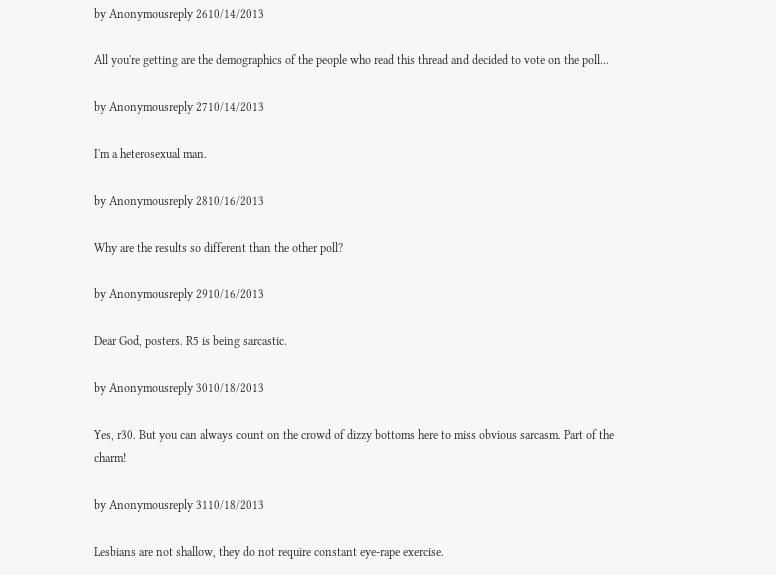by Anonymousreply 2610/14/2013

All you're getting are the demographics of the people who read this thread and decided to vote on the poll...

by Anonymousreply 2710/14/2013

I'm a heterosexual man.

by Anonymousreply 2810/16/2013

Why are the results so different than the other poll?

by Anonymousreply 2910/16/2013

Dear God, posters. R5 is being sarcastic.

by Anonymousreply 3010/18/2013

Yes, r30. But you can always count on the crowd of dizzy bottoms here to miss obvious sarcasm. Part of the charm!

by Anonymousreply 3110/18/2013

Lesbians are not shallow, they do not require constant eye-rape exercise.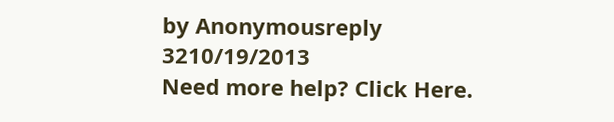by Anonymousreply 3210/19/2013
Need more help? Click Here.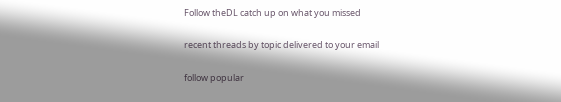Follow theDL catch up on what you missed

recent threads by topic delivered to your email

follow popular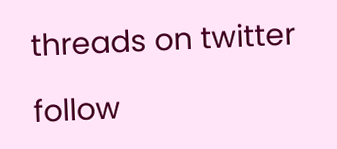threads on twitter

follow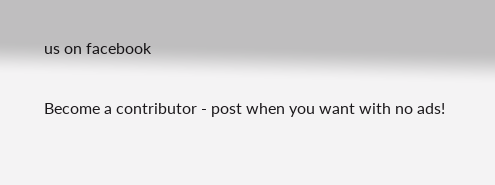us on facebook

Become a contributor - post when you want with no ads!